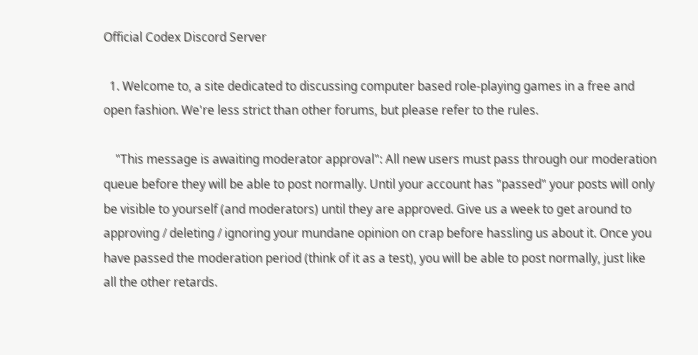Official Codex Discord Server

  1. Welcome to, a site dedicated to discussing computer based role-playing games in a free and open fashion. We're less strict than other forums, but please refer to the rules.

    "This message is awaiting moderator approval": All new users must pass through our moderation queue before they will be able to post normally. Until your account has "passed" your posts will only be visible to yourself (and moderators) until they are approved. Give us a week to get around to approving / deleting / ignoring your mundane opinion on crap before hassling us about it. Once you have passed the moderation period (think of it as a test), you will be able to post normally, just like all the other retards.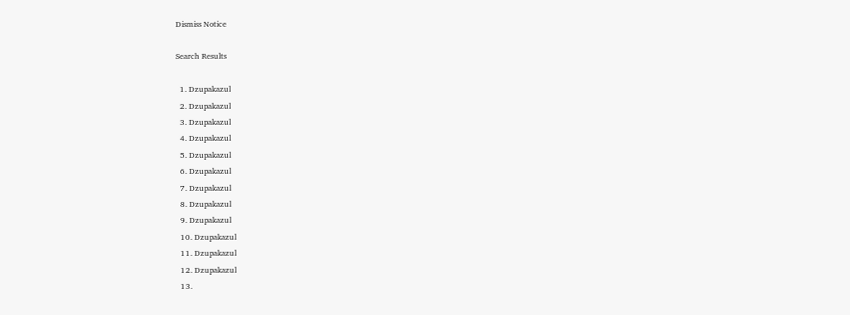Dismiss Notice

Search Results

  1. Dzupakazul
  2. Dzupakazul
  3. Dzupakazul
  4. Dzupakazul
  5. Dzupakazul
  6. Dzupakazul
  7. Dzupakazul
  8. Dzupakazul
  9. Dzupakazul
  10. Dzupakazul
  11. Dzupakazul
  12. Dzupakazul
  13.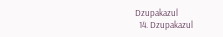Dzupakazul
  14. Dzupakazul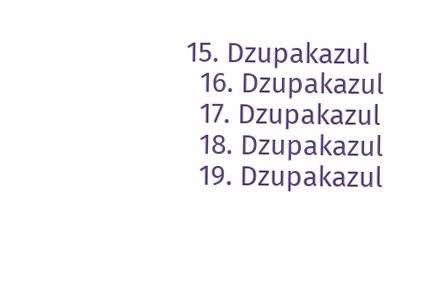15. Dzupakazul
  16. Dzupakazul
  17. Dzupakazul
  18. Dzupakazul
  19. Dzupakazul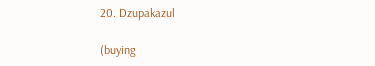20. Dzupakazul

(buying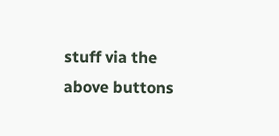stuff via the above buttons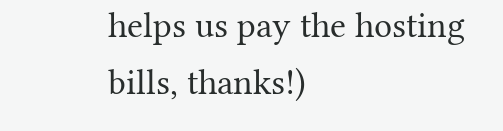helps us pay the hosting bills, thanks!)